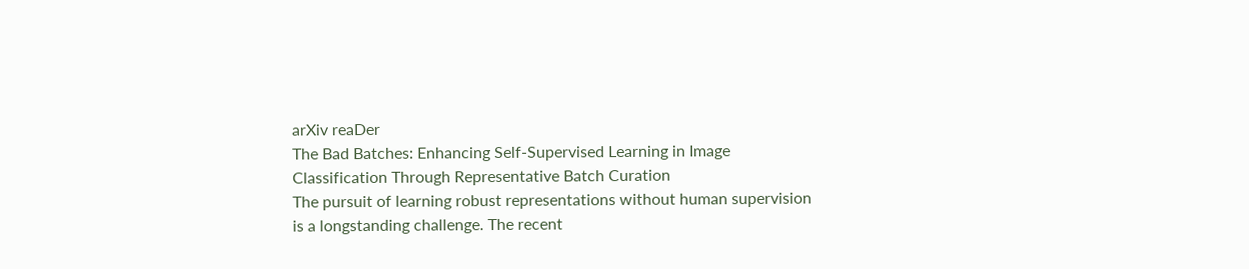arXiv reaDer
The Bad Batches: Enhancing Self-Supervised Learning in Image Classification Through Representative Batch Curation
The pursuit of learning robust representations without human supervision is a longstanding challenge. The recent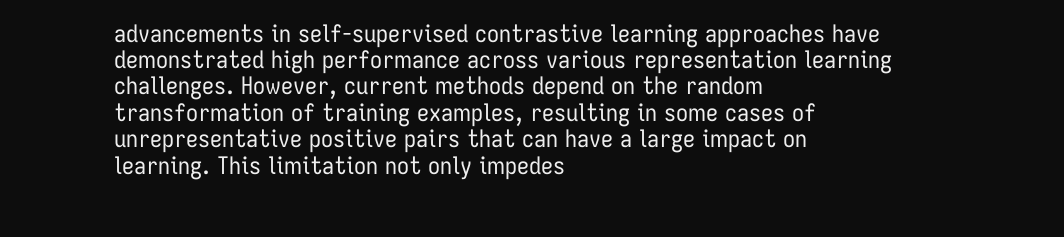advancements in self-supervised contrastive learning approaches have demonstrated high performance across various representation learning challenges. However, current methods depend on the random transformation of training examples, resulting in some cases of unrepresentative positive pairs that can have a large impact on learning. This limitation not only impedes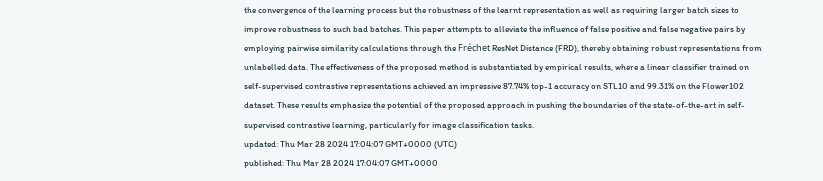the convergence of the learning process but the robustness of the learnt representation as well as requiring larger batch sizes to improve robustness to such bad batches. This paper attempts to alleviate the influence of false positive and false negative pairs by employing pairwise similarity calculations through the Fréchet ResNet Distance (FRD), thereby obtaining robust representations from unlabelled data. The effectiveness of the proposed method is substantiated by empirical results, where a linear classifier trained on self-supervised contrastive representations achieved an impressive 87.74% top-1 accuracy on STL10 and 99.31% on the Flower102 dataset. These results emphasize the potential of the proposed approach in pushing the boundaries of the state-of-the-art in self-supervised contrastive learning, particularly for image classification tasks.
updated: Thu Mar 28 2024 17:04:07 GMT+0000 (UTC)
published: Thu Mar 28 2024 17:04:07 GMT+0000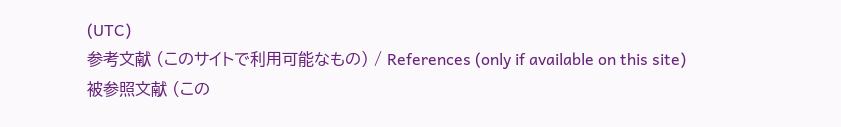(UTC)
参考文献 (このサイトで利用可能なもの) / References (only if available on this site)
被参照文献 (この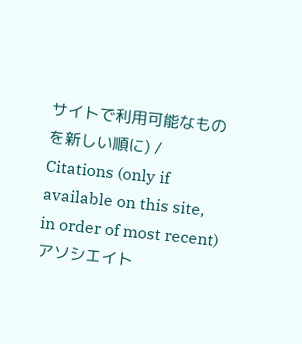サイトで利用可能なものを新しい順に) / Citations (only if available on this site, in order of most recent)アソシエイト